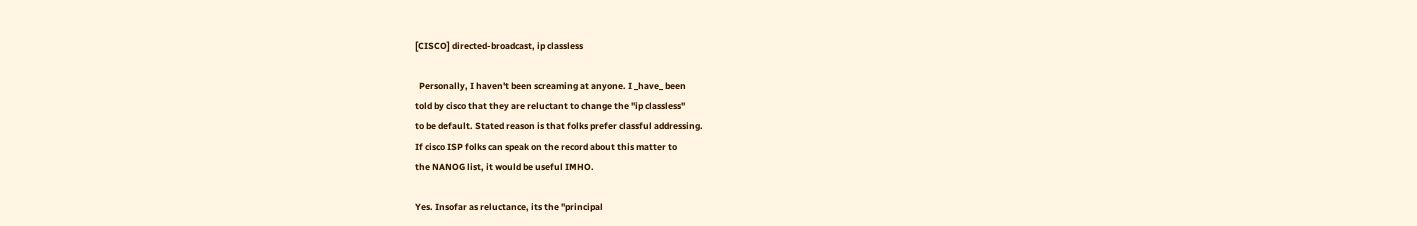[CISCO] directed-broadcast, ip classless

  Personally, I haven't been screaming at anyone. I _have_ been
told by cisco that they are reluctant to change the "ip classless"
to be default. Stated reason is that folks prefer classful addressing.
If cisco ISP folks can speak on the record about this matter to
the NANOG list, it would be useful IMHO.

Yes. Insofar as reluctance, its the "principal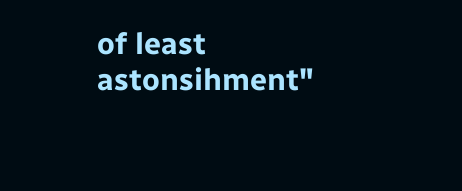of least
astonsihment"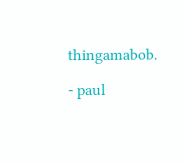thingamabob.

- paul